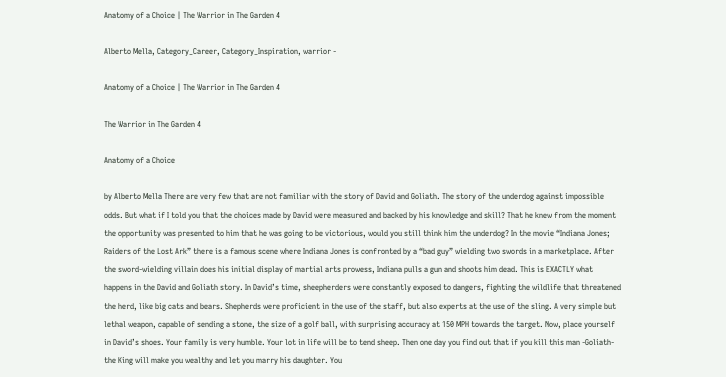Anatomy of a Choice | The Warrior in The Garden 4

Alberto Mella, Category_Career, Category_Inspiration, warrior -

Anatomy of a Choice | The Warrior in The Garden 4

The Warrior in The Garden 4

Anatomy of a Choice

by Alberto Mella There are very few that are not familiar with the story of David and Goliath. The story of the underdog against impossible odds. But what if I told you that the choices made by David were measured and backed by his knowledge and skill? That he knew from the moment the opportunity was presented to him that he was going to be victorious, would you still think him the underdog? In the movie “Indiana Jones; Raiders of the Lost Ark” there is a famous scene where Indiana Jones is confronted by a “bad guy” wielding two swords in a marketplace. After the sword-wielding villain does his initial display of martial arts prowess, Indiana pulls a gun and shoots him dead. This is EXACTLY what happens in the David and Goliath story. In David’s time, sheepherders were constantly exposed to dangers, fighting the wildlife that threatened the herd, like big cats and bears. Shepherds were proficient in the use of the staff, but also experts at the use of the sling. A very simple but lethal weapon, capable of sending a stone, the size of a golf ball, with surprising accuracy at 150 MPH towards the target. Now, place yourself in David’s shoes. Your family is very humble. Your lot in life will be to tend sheep. Then one day you find out that if you kill this man -Goliath- the King will make you wealthy and let you marry his daughter. You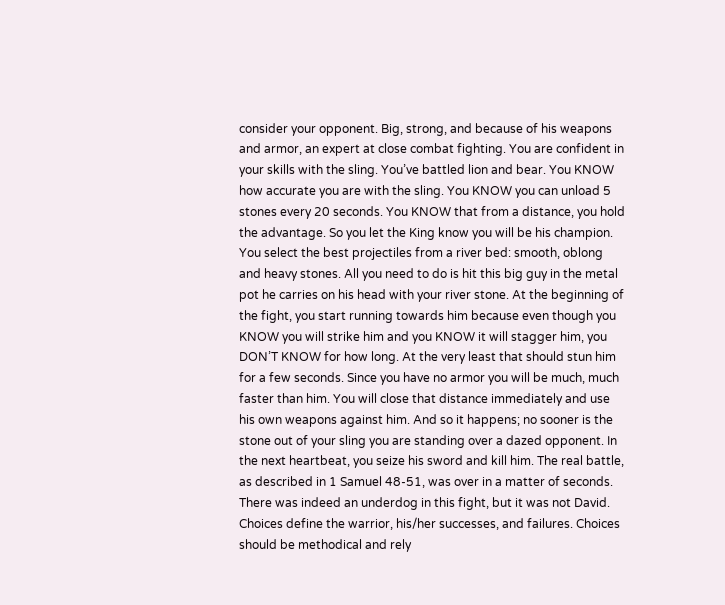consider your opponent. Big, strong, and because of his weapons and armor, an expert at close combat fighting. You are confident in your skills with the sling. You’ve battled lion and bear. You KNOW how accurate you are with the sling. You KNOW you can unload 5 stones every 20 seconds. You KNOW that from a distance, you hold the advantage. So you let the King know you will be his champion. You select the best projectiles from a river bed: smooth, oblong and heavy stones. All you need to do is hit this big guy in the metal pot he carries on his head with your river stone. At the beginning of the fight, you start running towards him because even though you KNOW you will strike him and you KNOW it will stagger him, you DON’T KNOW for how long. At the very least that should stun him for a few seconds. Since you have no armor you will be much, much faster than him. You will close that distance immediately and use his own weapons against him. And so it happens; no sooner is the stone out of your sling you are standing over a dazed opponent. In the next heartbeat, you seize his sword and kill him. The real battle, as described in 1 Samuel 48-51, was over in a matter of seconds. There was indeed an underdog in this fight, but it was not David.
Choices define the warrior, his/her successes, and failures. Choices should be methodical and rely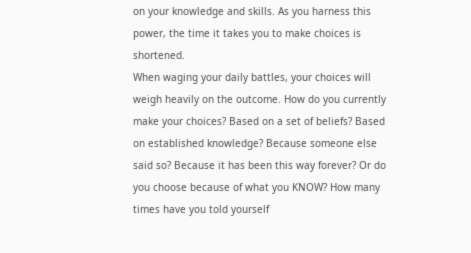on your knowledge and skills. As you harness this power, the time it takes you to make choices is shortened.
When waging your daily battles, your choices will weigh heavily on the outcome. How do you currently make your choices? Based on a set of beliefs? Based on established knowledge? Because someone else said so? Because it has been this way forever? Or do you choose because of what you KNOW? How many times have you told yourself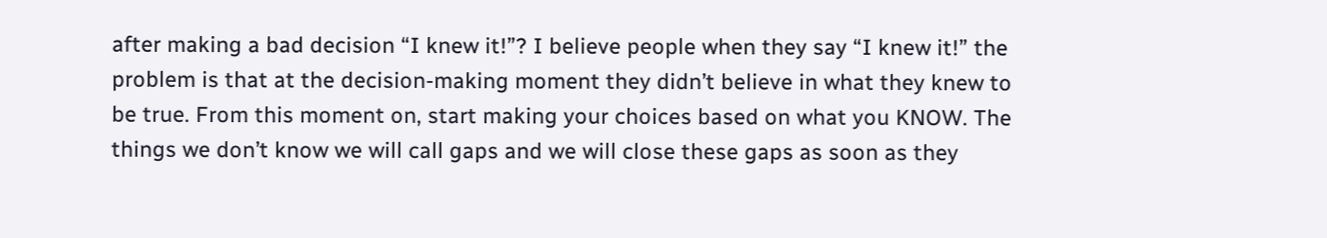after making a bad decision “I knew it!”? I believe people when they say “I knew it!” the problem is that at the decision-making moment they didn’t believe in what they knew to be true. From this moment on, start making your choices based on what you KNOW. The things we don’t know we will call gaps and we will close these gaps as soon as they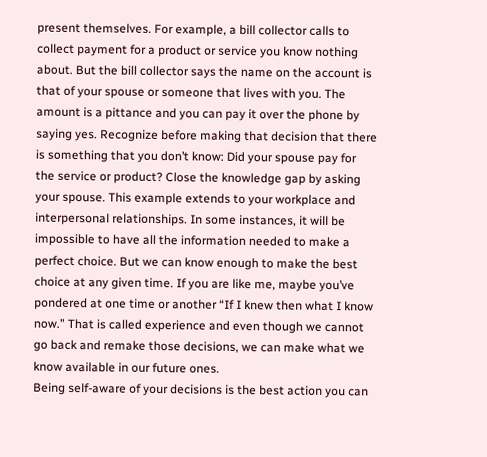present themselves. For example, a bill collector calls to collect payment for a product or service you know nothing about. But the bill collector says the name on the account is that of your spouse or someone that lives with you. The amount is a pittance and you can pay it over the phone by saying yes. Recognize before making that decision that there is something that you don’t know: Did your spouse pay for the service or product? Close the knowledge gap by asking your spouse. This example extends to your workplace and interpersonal relationships. In some instances, it will be impossible to have all the information needed to make a perfect choice. But we can know enough to make the best choice at any given time. If you are like me, maybe you’ve pondered at one time or another “If I knew then what I know now.” That is called experience and even though we cannot go back and remake those decisions, we can make what we know available in our future ones.
Being self-aware of your decisions is the best action you can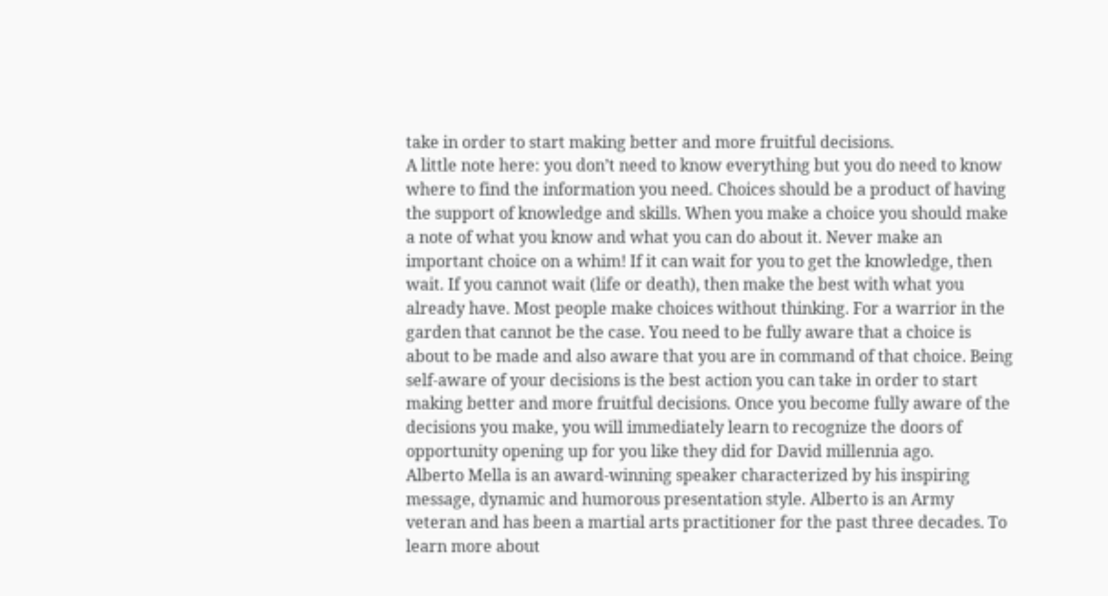take in order to start making better and more fruitful decisions.
A little note here: you don’t need to know everything but you do need to know where to find the information you need. Choices should be a product of having the support of knowledge and skills. When you make a choice you should make a note of what you know and what you can do about it. Never make an important choice on a whim! If it can wait for you to get the knowledge, then wait. If you cannot wait (life or death), then make the best with what you already have. Most people make choices without thinking. For a warrior in the garden that cannot be the case. You need to be fully aware that a choice is about to be made and also aware that you are in command of that choice. Being self-aware of your decisions is the best action you can take in order to start making better and more fruitful decisions. Once you become fully aware of the decisions you make, you will immediately learn to recognize the doors of opportunity opening up for you like they did for David millennia ago.
Alberto Mella is an award-winning speaker characterized by his inspiring message, dynamic and humorous presentation style. Alberto is an Army veteran and has been a martial arts practitioner for the past three decades. To learn more about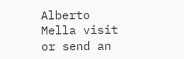Alberto Mella visit or send an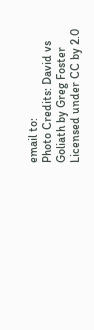email to:
Photo Credits: David vs Goliath by Greg Foster Licensed under CC by 2.0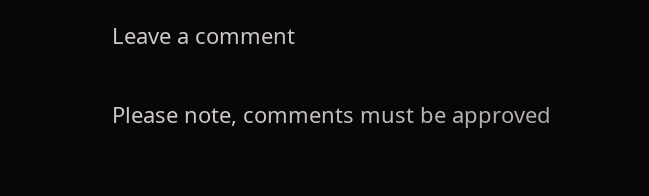Leave a comment

Please note, comments must be approved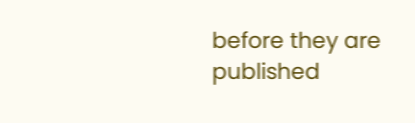before they are published